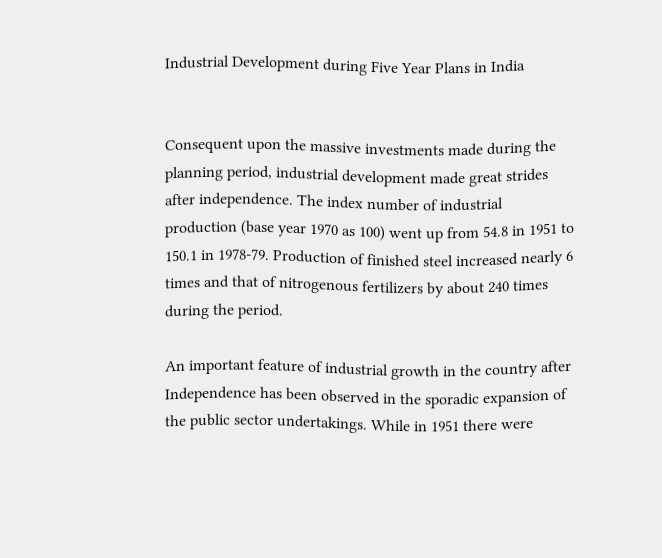Industrial Development during Five Year Plans in India


Consequent upon the massive investments made during the planning period, industrial development made great strides after independence. The index number of industrial production (base year 1970 as 100) went up from 54.8 in 1951 to 150.1 in 1978-79. Production of finished steel increased nearly 6 times and that of nitrogenous fertilizers by about 240 times during the period.

An important feature of industrial growth in the country after Independence has been observed in the sporadic expansion of the public sector undertakings. While in 1951 there were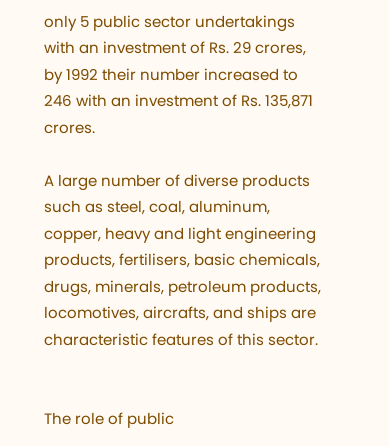only 5 public sector undertakings with an investment of Rs. 29 crores, by 1992 their number increased to 246 with an investment of Rs. 135,871 crores.

A large number of diverse products such as steel, coal, aluminum, copper, heavy and light engineering products, fertilisers, basic chemicals, drugs, minerals, petroleum products, locomotives, aircrafts, and ships are characteristic features of this sector.


The role of public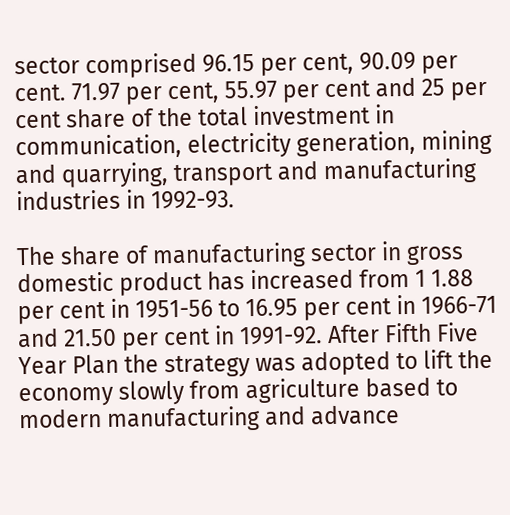sector comprised 96.15 per cent, 90.09 per cent. 71.97 per cent, 55.97 per cent and 25 per cent share of the total investment in communication, electricity generation, mining and quarrying, transport and manufacturing industries in 1992-93.

The share of manufacturing sector in gross domestic product has increased from 1 1.88 per cent in 1951-56 to 16.95 per cent in 1966-71 and 21.50 per cent in 1991-92. After Fifth Five Year Plan the strategy was adopted to lift the economy slowly from agriculture based to modern manufacturing and advance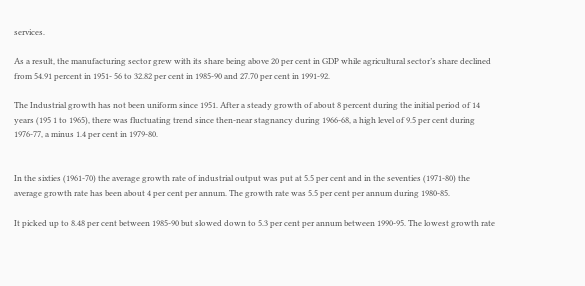services.

As a result, the manufacturing sector grew with its share being above 20 per cent in GDP while agricultural sector’s share declined from 54.91 percent in 1951- 56 to 32.82 per cent in 1985-90 and 27.70 per cent in 1991-92.

The Industrial growth has not been uniform since 1951. After a steady growth of about 8 percent during the initial period of 14 years (195 1 to 1965), there was fluctuating trend since then-near stagnancy during 1966-68, a high level of 9.5 per cent during 1976-77, a minus 1.4 per cent in 1979-80.


In the sixties (1961-70) the average growth rate of industrial output was put at 5.5 per cent and in the seventies (1971-80) the average growth rate has been about 4 per cent per annum. The growth rate was 5.5 per cent per annum during 1980-85.

It picked up to 8.48 per cent between 1985-90 but slowed down to 5.3 per cent per annum between 1990-95. The lowest growth rate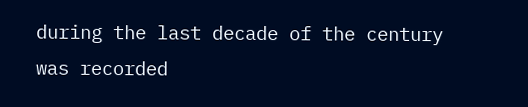during the last decade of the century was recorded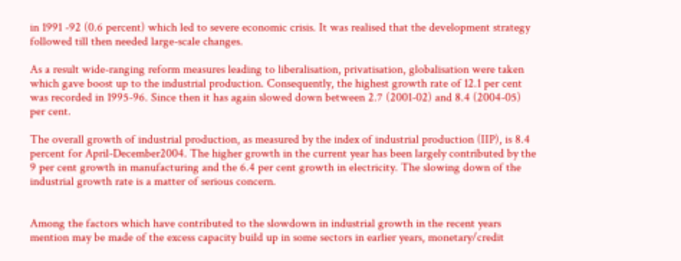in 1991 -92 (0.6 percent) which led to severe economic crisis. It was realised that the development strategy followed till then needed large-scale changes.

As a result wide-ranging reform measures leading to liberalisation, privatisation, globalisation were taken which gave boost up to the industrial production. Consequently, the highest growth rate of 12.1 per cent was recorded in 1995-96. Since then it has again slowed down between 2.7 (2001-02) and 8.4 (2004-05) per cent.

The overall growth of industrial production, as measured by the index of industrial production (IIP), is 8.4 percent for April-December2004. The higher growth in the current year has been largely contributed by the 9 per cent growth in manufacturing and the 6.4 per cent growth in electricity. The slowing down of the industrial growth rate is a matter of serious concern.


Among the factors which have contributed to the slowdown in industrial growth in the recent years mention may be made of the excess capacity build up in some sectors in earlier years, monetary/credit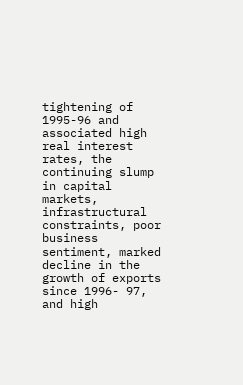tightening of 1995-96 and associated high real interest rates, the continuing slump in capital markets, infrastructural constraints, poor business sentiment, marked decline in the growth of exports since 1996- 97, and high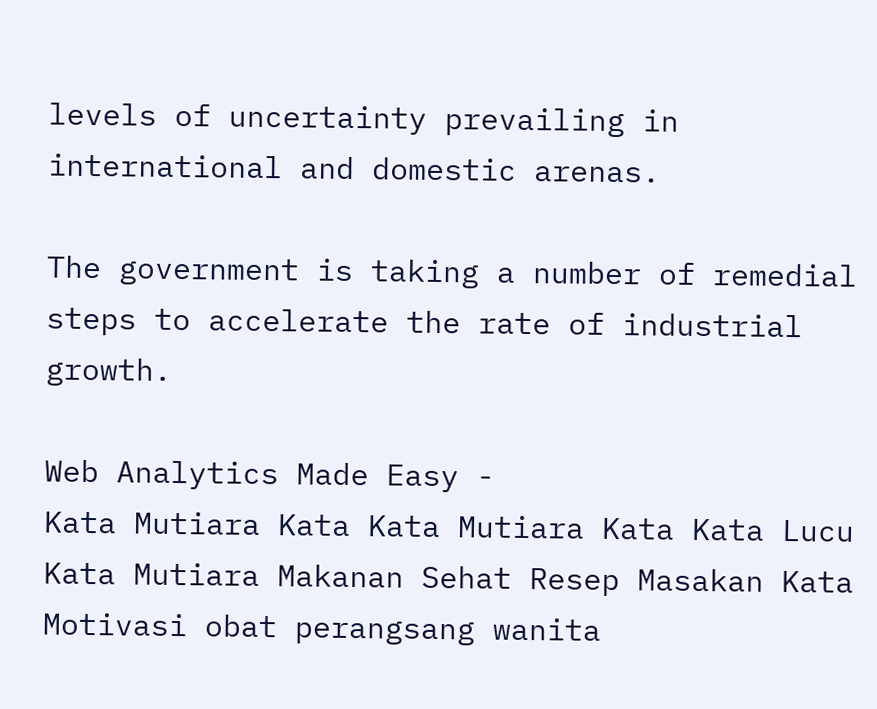levels of uncertainty prevailing in international and domestic arenas.

The government is taking a number of remedial steps to accelerate the rate of industrial growth.

Web Analytics Made Easy -
Kata Mutiara Kata Kata Mutiara Kata Kata Lucu Kata Mutiara Makanan Sehat Resep Masakan Kata Motivasi obat perangsang wanita